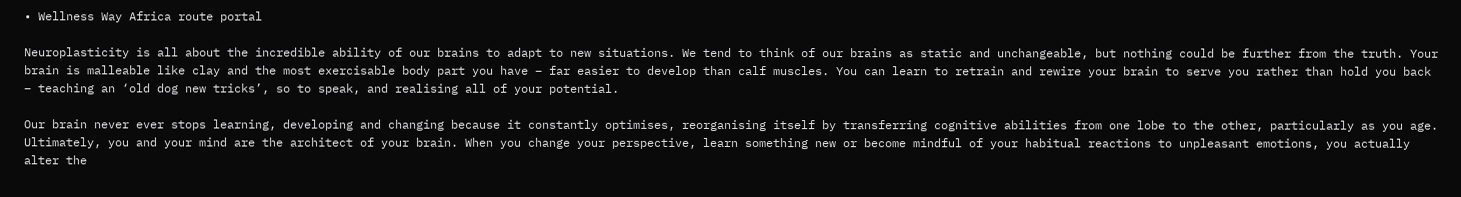• Wellness Way Africa route portal

Neuroplasticity is all about the incredible ability of our brains to adapt to new situations. We tend to think of our brains as static and unchangeable, but nothing could be further from the truth. Your brain is malleable like clay and the most exercisable body part you have – far easier to develop than calf muscles. You can learn to retrain and rewire your brain to serve you rather than hold you back – teaching an ‘old dog new tricks’, so to speak, and realising all of your potential.

Our brain never ever stops learning, developing and changing because it constantly optimises, reorganising itself by transferring cognitive abilities from one lobe to the other, particularly as you age. Ultimately, you and your mind are the architect of your brain. When you change your perspective, learn something new or become mindful of your habitual reactions to unpleasant emotions, you actually alter the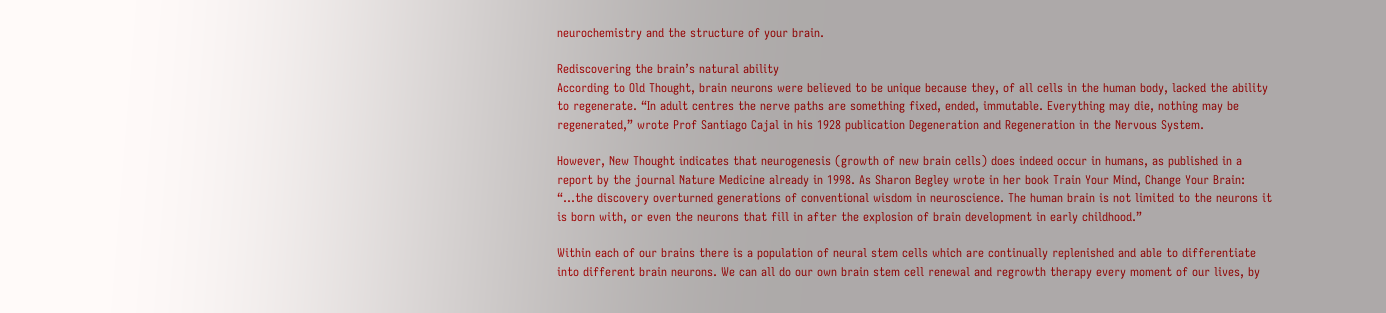neurochemistry and the structure of your brain.

Rediscovering the brain’s natural ability
According to Old Thought, brain neurons were believed to be unique because they, of all cells in the human body, lacked the ability to regenerate. “In adult centres the nerve paths are something fixed, ended, immutable. Everything may die, nothing may be regenerated,” wrote Prof Santiago Cajal in his 1928 publication Degeneration and Regeneration in the Nervous System.

However, New Thought indicates that neurogenesis (growth of new brain cells) does indeed occur in humans, as published in a report by the journal Nature Medicine already in 1998. As Sharon Begley wrote in her book Train Your Mind, Change Your Brain: “…the discovery overturned generations of conventional wisdom in neuroscience. The human brain is not limited to the neurons it is born with, or even the neurons that fill in after the explosion of brain development in early childhood.”

Within each of our brains there is a population of neural stem cells which are continually replenished and able to differentiate into different brain neurons. We can all do our own brain stem cell renewal and regrowth therapy every moment of our lives, by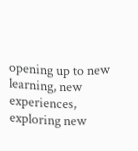opening up to new learning, new experiences, exploring new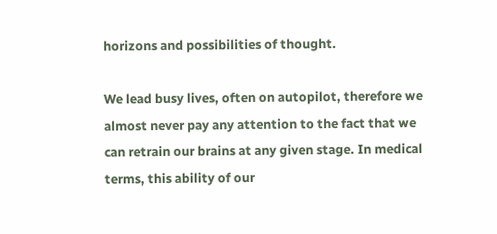horizons and possibilities of thought.

We lead busy lives, often on autopilot, therefore we almost never pay any attention to the fact that we can retrain our brains at any given stage. In medical terms, this ability of our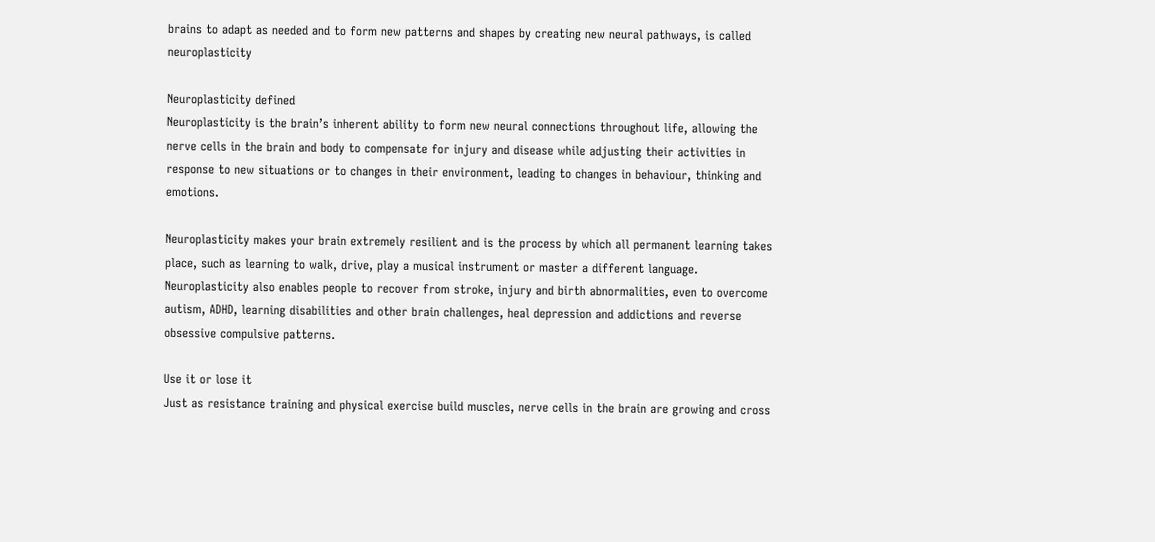brains to adapt as needed and to form new patterns and shapes by creating new neural pathways, is called neuroplasticity

Neuroplasticity defined
Neuroplasticity is the brain’s inherent ability to form new neural connections throughout life, allowing the nerve cells in the brain and body to compensate for injury and disease while adjusting their activities in response to new situations or to changes in their environment, leading to changes in behaviour, thinking and emotions.

Neuroplasticity makes your brain extremely resilient and is the process by which all permanent learning takes place, such as learning to walk, drive, play a musical instrument or master a different language. Neuroplasticity also enables people to recover from stroke, injury and birth abnormalities, even to overcome autism, ADHD, learning disabilities and other brain challenges, heal depression and addictions and reverse obsessive compulsive patterns.

Use it or lose it
Just as resistance training and physical exercise build muscles, nerve cells in the brain are growing and cross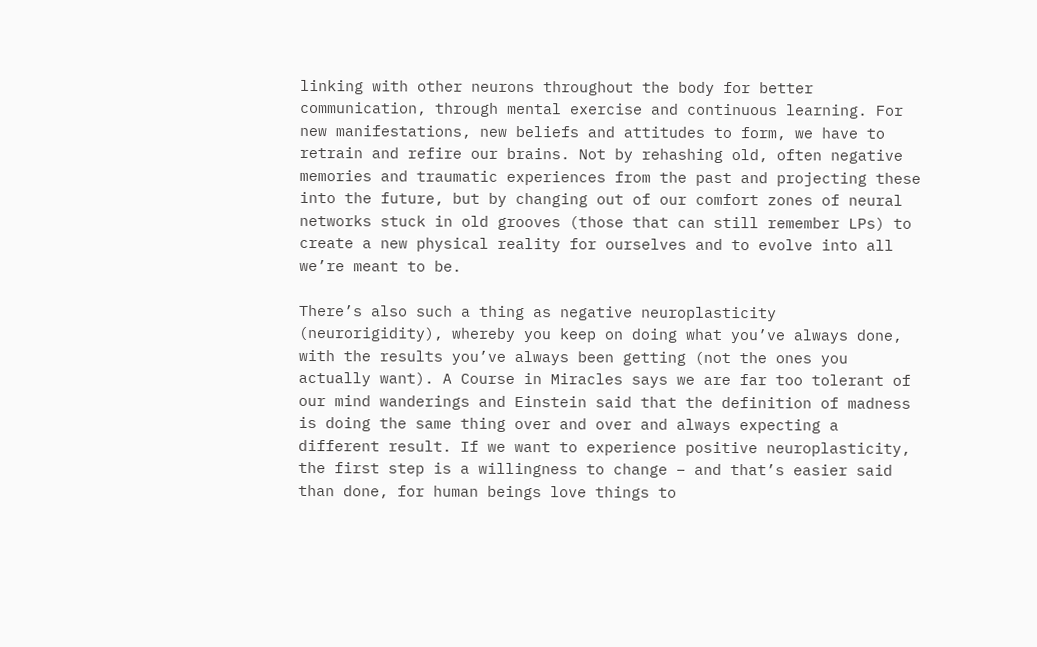linking with other neurons throughout the body for better communication, through mental exercise and continuous learning. For new manifestations, new beliefs and attitudes to form, we have to retrain and refire our brains. Not by rehashing old, often negative memories and traumatic experiences from the past and projecting these into the future, but by changing out of our comfort zones of neural networks stuck in old grooves (those that can still remember LPs) to create a new physical reality for ourselves and to evolve into all we’re meant to be.

There’s also such a thing as negative neuroplasticity (neurorigidity), whereby you keep on doing what you’ve always done, with the results you’ve always been getting (not the ones you actually want). A Course in Miracles says we are far too tolerant of our mind wanderings and Einstein said that the definition of madness is doing the same thing over and over and always expecting a different result. If we want to experience positive neuroplasticity, the first step is a willingness to change – and that’s easier said than done, for human beings love things to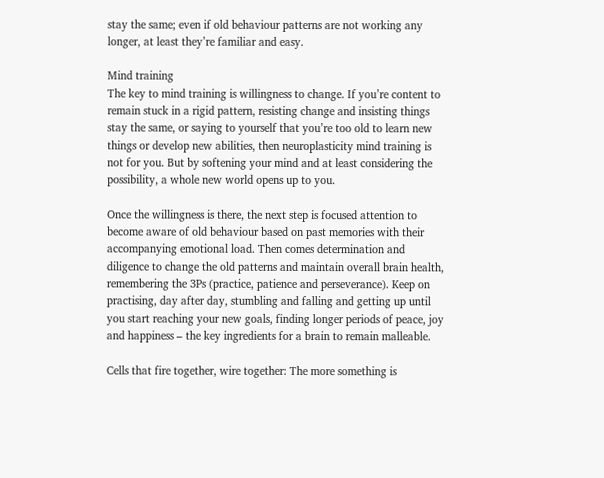stay the same; even if old behaviour patterns are not working any longer, at least they’re familiar and easy.

Mind training
The key to mind training is willingness to change. If you’re content to remain stuck in a rigid pattern, resisting change and insisting things stay the same, or saying to yourself that you’re too old to learn new things or develop new abilities, then neuroplasticity mind training is not for you. But by softening your mind and at least considering the possibility, a whole new world opens up to you.

Once the willingness is there, the next step is focused attention to become aware of old behaviour based on past memories with their accompanying emotional load. Then comes determination and diligence to change the old patterns and maintain overall brain health, remembering the 3Ps (practice, patience and perseverance). Keep on practising, day after day, stumbling and falling and getting up until you start reaching your new goals, finding longer periods of peace, joy and happiness – the key ingredients for a brain to remain malleable.

Cells that fire together, wire together: The more something is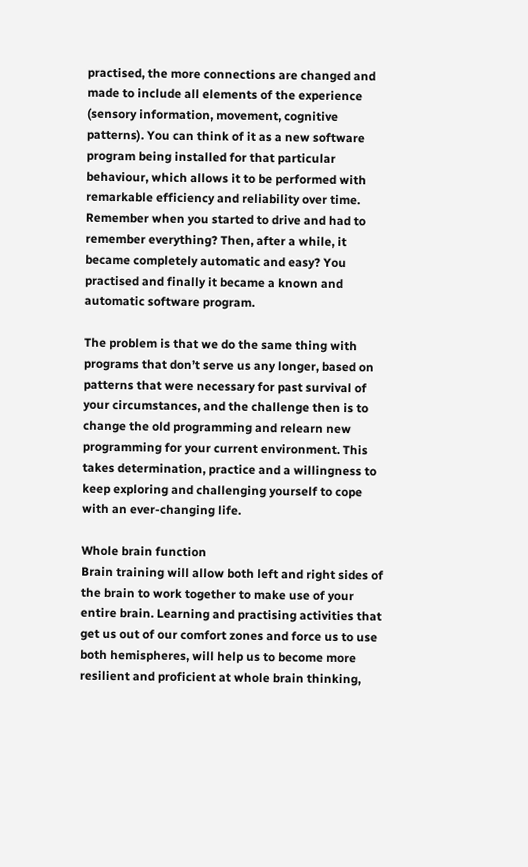practised, the more connections are changed and made to include all elements of the experience (sensory information, movement, cognitive patterns). You can think of it as a new software program being installed for that particular behaviour, which allows it to be performed with remarkable efficiency and reliability over time. Remember when you started to drive and had to remember everything? Then, after a while, it became completely automatic and easy? You practised and finally it became a known and automatic software program.

The problem is that we do the same thing with programs that don’t serve us any longer, based on patterns that were necessary for past survival of your circumstances, and the challenge then is to change the old programming and relearn new programming for your current environment. This takes determination, practice and a willingness to keep exploring and challenging yourself to cope with an ever-changing life.

Whole brain function
Brain training will allow both left and right sides of the brain to work together to make use of your entire brain. Learning and practising activities that get us out of our comfort zones and force us to use both hemispheres, will help us to become more resilient and proficient at whole brain thinking,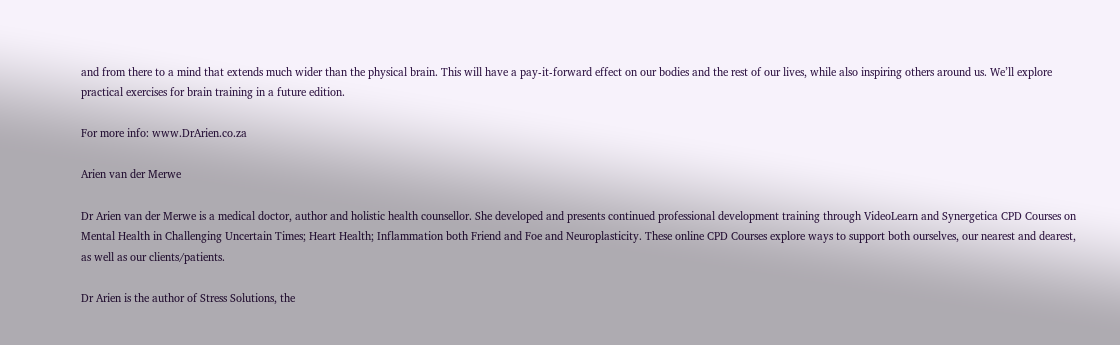and from there to a mind that extends much wider than the physical brain. This will have a pay-it-forward effect on our bodies and the rest of our lives, while also inspiring others around us. We’ll explore practical exercises for brain training in a future edition.

For more info: www.DrArien.co.za

Arien van der Merwe

Dr Arien van der Merwe is a medical doctor, author and holistic health counsellor. She developed and presents continued professional development training through VideoLearn and Synergetica CPD Courses on Mental Health in Challenging Uncertain Times; Heart Health; Inflammation both Friend and Foe and Neuroplasticity. These online CPD Courses explore ways to support both ourselves, our nearest and dearest, as well as our clients/patients.

Dr Arien is the author of Stress Solutions, the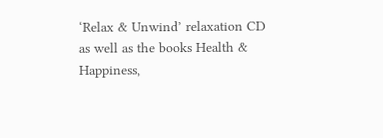‘Relax & Unwind’ relaxation CD as well as the books Health & Happiness,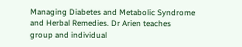Managing Diabetes and Metabolic Syndrome and Herbal Remedies. Dr Arien teaches group and individual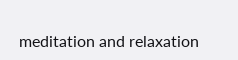meditation and relaxation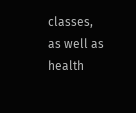classes, as well as health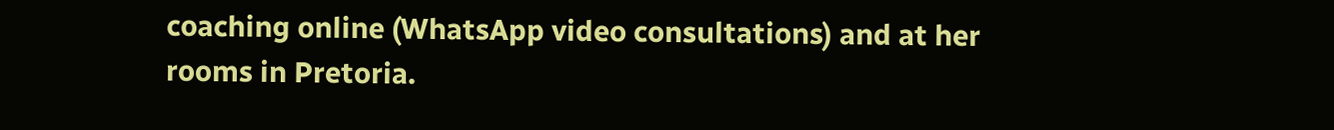coaching online (WhatsApp video consultations) and at her rooms in Pretoria.